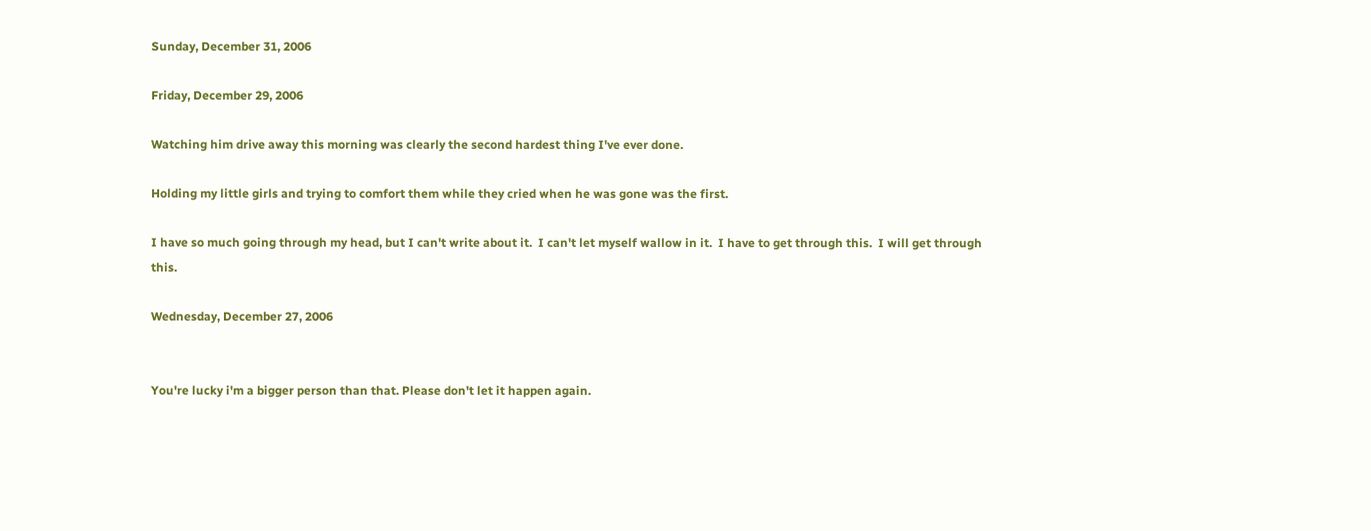Sunday, December 31, 2006

Friday, December 29, 2006

Watching him drive away this morning was clearly the second hardest thing I've ever done.

Holding my little girls and trying to comfort them while they cried when he was gone was the first.

I have so much going through my head, but I can't write about it.  I can't let myself wallow in it.  I have to get through this.  I will get through this.

Wednesday, December 27, 2006


You're lucky i'm a bigger person than that. Please don't let it happen again.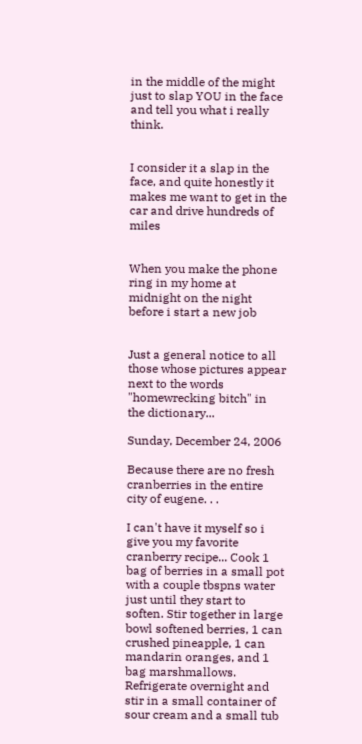in the middle of the might just to slap YOU in the face and tell you what i really think.


I consider it a slap in the face, and quite honestly it makes me want to get in the car and drive hundreds of miles


When you make the phone ring in my home at midnight on the night before i start a new job


Just a general notice to all those whose pictures appear next to the words "homewrecking bitch" in the dictionary...

Sunday, December 24, 2006

Because there are no fresh cranberries in the entire city of eugene. . .

I can't have it myself so i give you my favorite cranberry recipe... Cook 1 bag of berries in a small pot with a couple tbspns water just until they start to soften. Stir together in large bowl softened berries, 1 can crushed pineapple, 1 can mandarin oranges, and 1 bag marshmallows. Refrigerate overnight and stir in a small container of sour cream and a small tub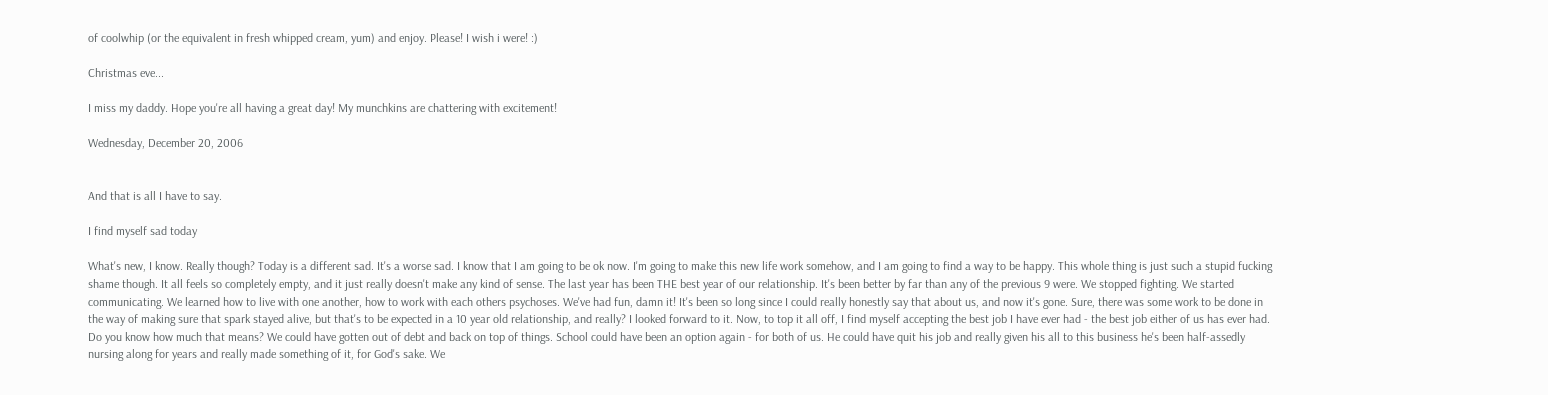of coolwhip (or the equivalent in fresh whipped cream, yum) and enjoy. Please! I wish i were! :)

Christmas eve...

I miss my daddy. Hope you're all having a great day! My munchkins are chattering with excitement!

Wednesday, December 20, 2006


And that is all I have to say.

I find myself sad today

What's new, I know. Really though? Today is a different sad. It's a worse sad. I know that I am going to be ok now. I'm going to make this new life work somehow, and I am going to find a way to be happy. This whole thing is just such a stupid fucking shame though. It all feels so completely empty, and it just really doesn't make any kind of sense. The last year has been THE best year of our relationship. It's been better by far than any of the previous 9 were. We stopped fighting. We started communicating. We learned how to live with one another, how to work with each others psychoses. We've had fun, damn it! It's been so long since I could really honestly say that about us, and now it's gone. Sure, there was some work to be done in the way of making sure that spark stayed alive, but that's to be expected in a 10 year old relationship, and really? I looked forward to it. Now, to top it all off, I find myself accepting the best job I have ever had - the best job either of us has ever had. Do you know how much that means? We could have gotten out of debt and back on top of things. School could have been an option again - for both of us. He could have quit his job and really given his all to this business he's been half-assedly nursing along for years and really made something of it, for God's sake. We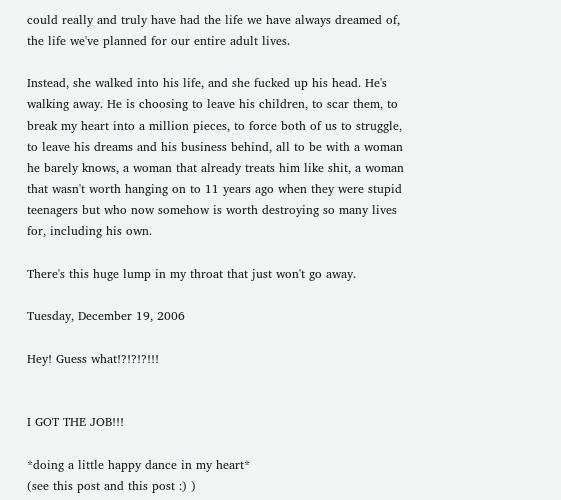could really and truly have had the life we have always dreamed of, the life we've planned for our entire adult lives.

Instead, she walked into his life, and she fucked up his head. He's walking away. He is choosing to leave his children, to scar them, to break my heart into a million pieces, to force both of us to struggle, to leave his dreams and his business behind, all to be with a woman he barely knows, a woman that already treats him like shit, a woman that wasn't worth hanging on to 11 years ago when they were stupid teenagers but who now somehow is worth destroying so many lives for, including his own.

There's this huge lump in my throat that just won't go away.

Tuesday, December 19, 2006

Hey! Guess what!?!?!?!!!


I GOT THE JOB!!!

*doing a little happy dance in my heart*
(see this post and this post :) )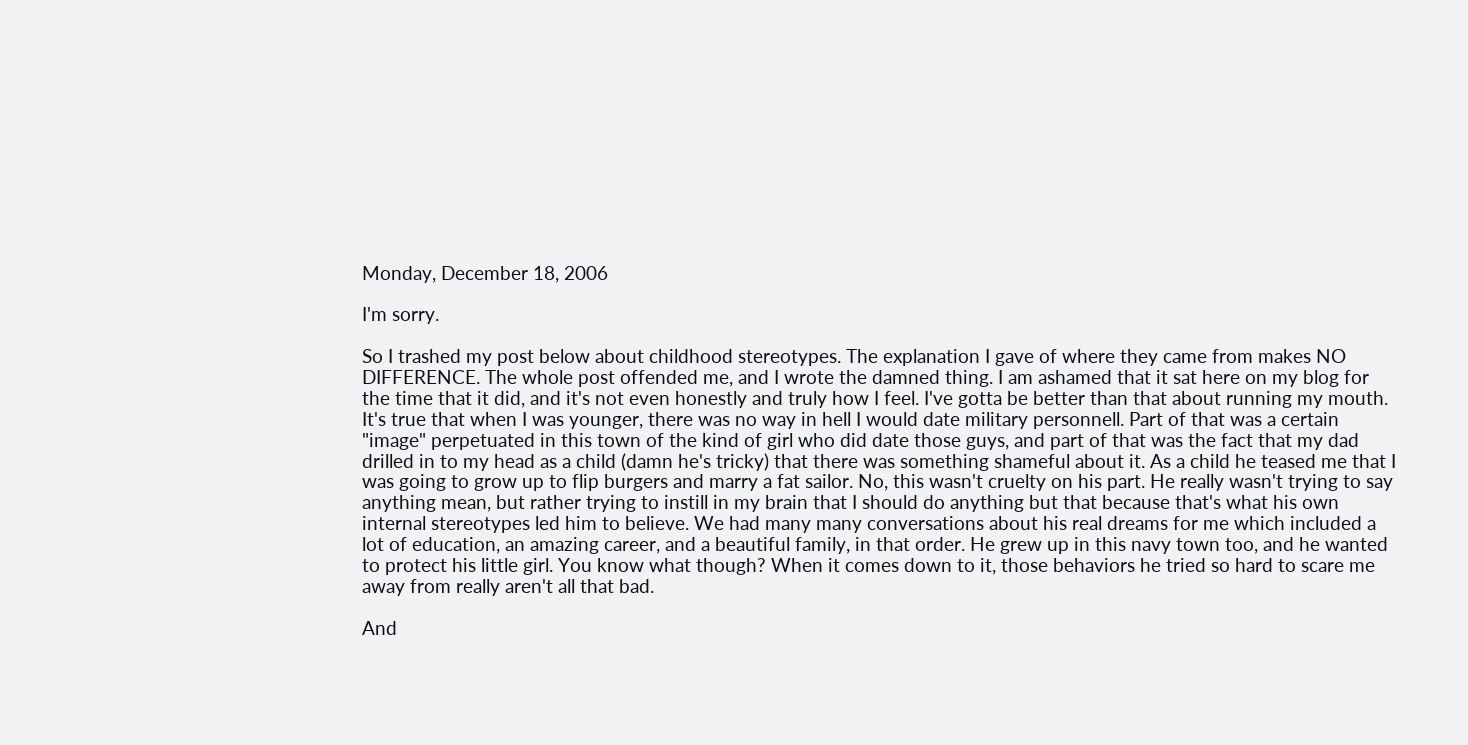Monday, December 18, 2006

I'm sorry.

So I trashed my post below about childhood stereotypes. The explanation I gave of where they came from makes NO DIFFERENCE. The whole post offended me, and I wrote the damned thing. I am ashamed that it sat here on my blog for the time that it did, and it's not even honestly and truly how I feel. I've gotta be better than that about running my mouth. It's true that when I was younger, there was no way in hell I would date military personnell. Part of that was a certain "image" perpetuated in this town of the kind of girl who did date those guys, and part of that was the fact that my dad drilled in to my head as a child (damn he's tricky) that there was something shameful about it. As a child he teased me that I was going to grow up to flip burgers and marry a fat sailor. No, this wasn't cruelty on his part. He really wasn't trying to say anything mean, but rather trying to instill in my brain that I should do anything but that because that's what his own internal stereotypes led him to believe. We had many many conversations about his real dreams for me which included a lot of education, an amazing career, and a beautiful family, in that order. He grew up in this navy town too, and he wanted to protect his little girl. You know what though? When it comes down to it, those behaviors he tried so hard to scare me away from really aren't all that bad.

And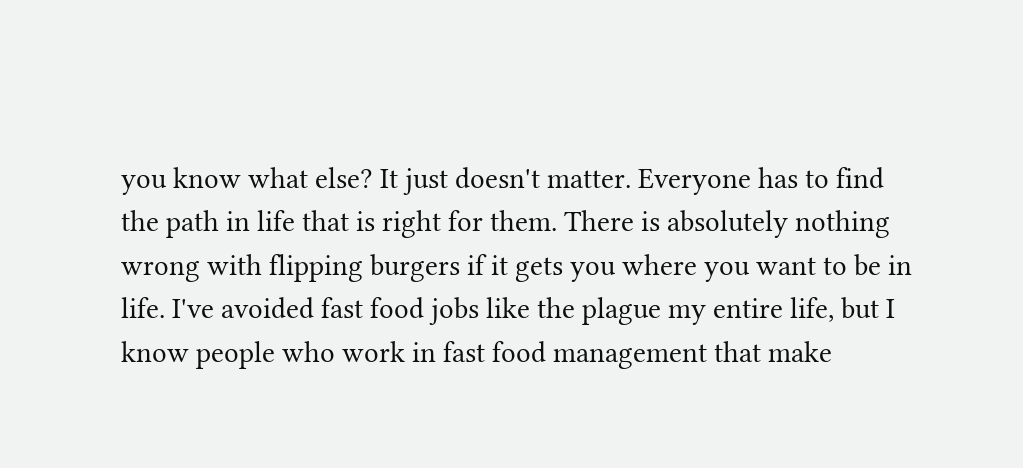you know what else? It just doesn't matter. Everyone has to find the path in life that is right for them. There is absolutely nothing wrong with flipping burgers if it gets you where you want to be in life. I've avoided fast food jobs like the plague my entire life, but I know people who work in fast food management that make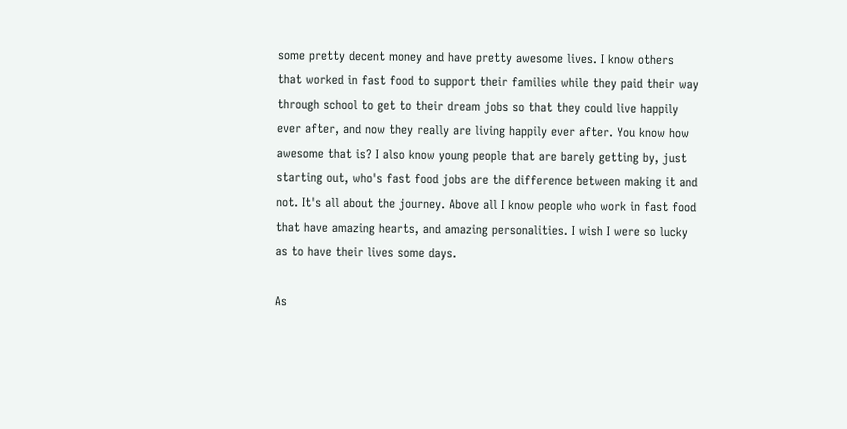some pretty decent money and have pretty awesome lives. I know others that worked in fast food to support their families while they paid their way through school to get to their dream jobs so that they could live happily ever after, and now they really are living happily ever after. You know how awesome that is? I also know young people that are barely getting by, just starting out, who's fast food jobs are the difference between making it and not. It's all about the journey. Above all I know people who work in fast food that have amazing hearts, and amazing personalities. I wish I were so lucky as to have their lives some days.

As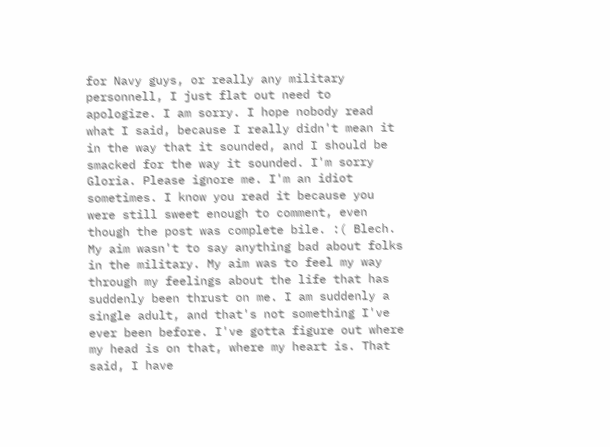for Navy guys, or really any military personnell, I just flat out need to apologize. I am sorry. I hope nobody read what I said, because I really didn't mean it in the way that it sounded, and I should be smacked for the way it sounded. I'm sorry Gloria. Please ignore me. I'm an idiot sometimes. I know you read it because you were still sweet enough to comment, even though the post was complete bile. :( Blech. My aim wasn't to say anything bad about folks in the military. My aim was to feel my way through my feelings about the life that has suddenly been thrust on me. I am suddenly a single adult, and that's not something I've ever been before. I've gotta figure out where my head is on that, where my heart is. That said, I have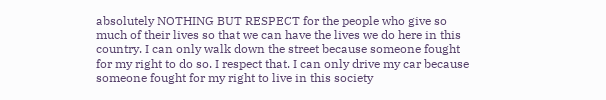absolutely NOTHING BUT RESPECT for the people who give so much of their lives so that we can have the lives we do here in this country. I can only walk down the street because someone fought for my right to do so. I respect that. I can only drive my car because someone fought for my right to live in this society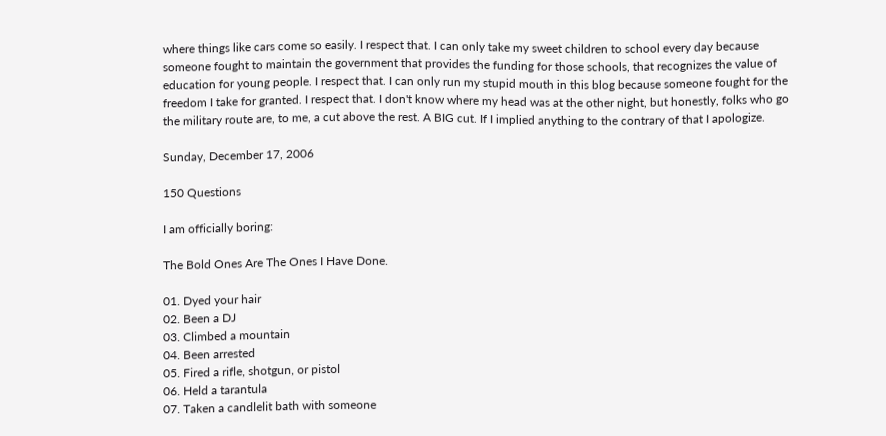where things like cars come so easily. I respect that. I can only take my sweet children to school every day because someone fought to maintain the government that provides the funding for those schools, that recognizes the value of education for young people. I respect that. I can only run my stupid mouth in this blog because someone fought for the freedom I take for granted. I respect that. I don't know where my head was at the other night, but honestly, folks who go the military route are, to me, a cut above the rest. A BIG cut. If I implied anything to the contrary of that I apologize.

Sunday, December 17, 2006

150 Questions

I am officially boring:

The Bold Ones Are The Ones I Have Done.

01. Dyed your hair
02. Been a DJ
03. Climbed a mountain
04. Been arrested
05. Fired a rifle, shotgun, or pistol
06. Held a tarantula
07. Taken a candlelit bath with someone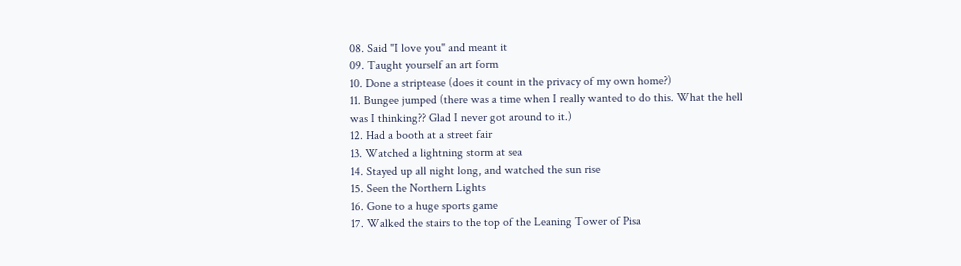08. Said "I love you" and meant it
09. Taught yourself an art form
10. Done a striptease (does it count in the privacy of my own home?)
11. Bungee jumped (there was a time when I really wanted to do this. What the hell was I thinking?? Glad I never got around to it.)
12. Had a booth at a street fair
13. Watched a lightning storm at sea
14. Stayed up all night long, and watched the sun rise
15. Seen the Northern Lights
16. Gone to a huge sports game
17. Walked the stairs to the top of the Leaning Tower of Pisa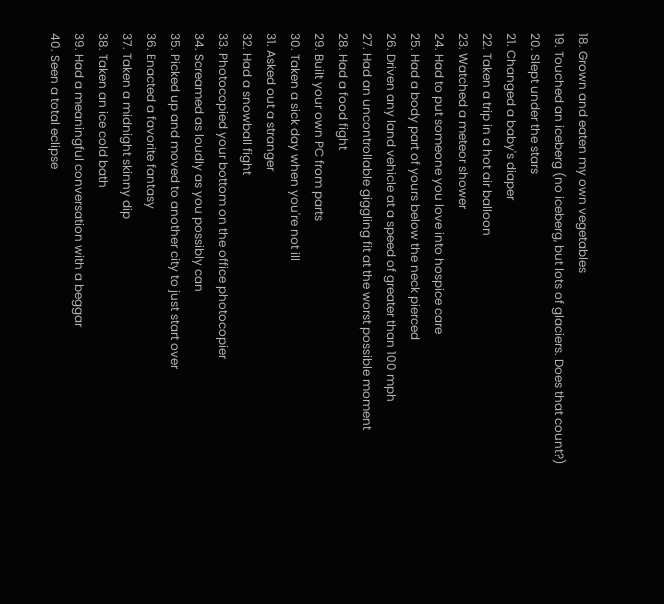18. Grown and eaten my own vegetables
19. Touched an iceberg (no iceberg, but lots of glaciers. Does that count?)
20. Slept under the stars
21. Changed a baby's diaper
22. Taken a trip in a hot air balloon
23. Watched a meteor shower
24. Had to put someone you love into hospice care
25. Had a body part of yours below the neck pierced
26. Driven any land vehicle at a speed of greater than 100 mph
27. Had an uncontrollable giggling fit at the worst possible moment
28. Had a food fight
29. Built your own PC from parts
30. Taken a sick day when you're not ill
31. Asked out a stranger
32. Had a snowball fight
33. Photocopied your bottom on the office photocopier
34. Screamed as loudly as you possibly can
35. Picked up and moved to another city to just start over
36. Enacted a favorite fantasy
37. Taken a midnight skinny dip
38. Taken an ice cold bath
39. Had a meaningful conversation with a beggar
40. Seen a total eclipse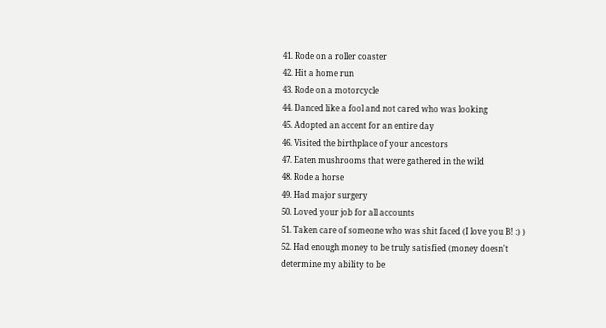41. Rode on a roller coaster
42. Hit a home run
43. Rode on a motorcycle
44. Danced like a fool and not cared who was looking
45. Adopted an accent for an entire day
46. Visited the birthplace of your ancestors
47. Eaten mushrooms that were gathered in the wild
48. Rode a horse
49. Had major surgery
50. Loved your job for all accounts
51. Taken care of someone who was shit faced (I love you B! :) )
52. Had enough money to be truly satisfied (money doesn't determine my ability to be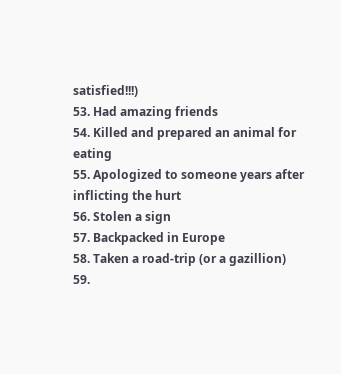satisfied!!!)
53. Had amazing friends
54. Killed and prepared an animal for eating
55. Apologized to someone years after inflicting the hurt
56. Stolen a sign
57. Backpacked in Europe
58. Taken a road-trip (or a gazillion)
59.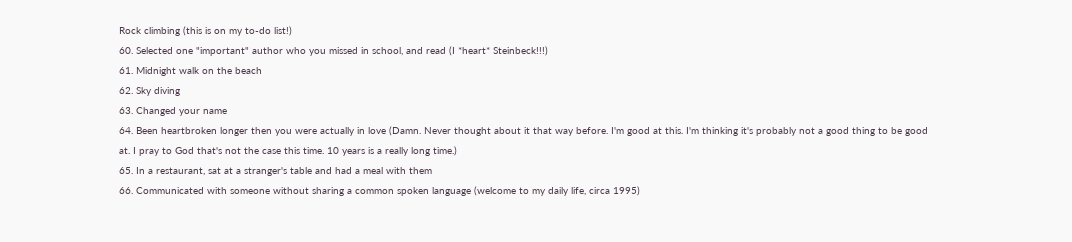Rock climbing (this is on my to-do list!)
60. Selected one "important" author who you missed in school, and read (I *heart* Steinbeck!!!)
61. Midnight walk on the beach
62. Sky diving
63. Changed your name
64. Been heartbroken longer then you were actually in love (Damn. Never thought about it that way before. I'm good at this. I'm thinking it's probably not a good thing to be good at. I pray to God that's not the case this time. 10 years is a really long time.)
65. In a restaurant, sat at a stranger's table and had a meal with them
66. Communicated with someone without sharing a common spoken language (welcome to my daily life, circa 1995)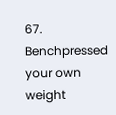67. Benchpressed your own weight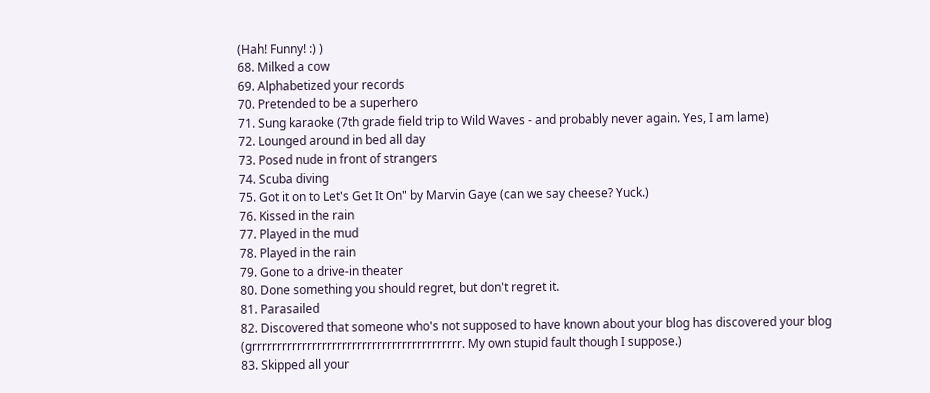(Hah! Funny! :) )
68. Milked a cow
69. Alphabetized your records
70. Pretended to be a superhero
71. Sung karaoke (7th grade field trip to Wild Waves - and probably never again. Yes, I am lame)
72. Lounged around in bed all day
73. Posed nude in front of strangers
74. Scuba diving
75. Got it on to Let's Get It On" by Marvin Gaye (can we say cheese? Yuck.)
76. Kissed in the rain
77. Played in the mud
78. Played in the rain
79. Gone to a drive-in theater
80. Done something you should regret, but don't regret it.
81. Parasailed
82. Discovered that someone who's not supposed to have known about your blog has discovered your blog (grrrrrrrrrrrrrrrrrrrrrrrrrrrrrrrrrrrrrrrrrr. My own stupid fault though I suppose.)
83. Skipped all your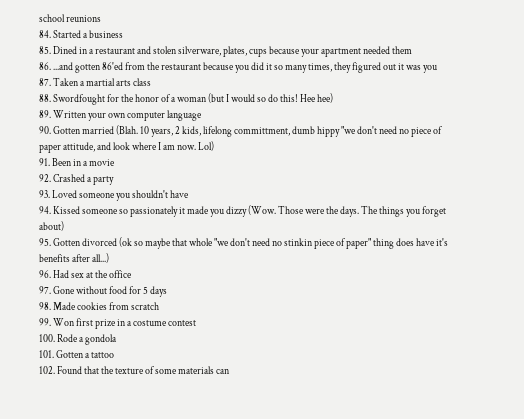school reunions
84. Started a business
85. Dined in a restaurant and stolen silverware, plates, cups because your apartment needed them
86. ...and gotten 86'ed from the restaurant because you did it so many times, they figured out it was you
87. Taken a martial arts class
88. Swordfought for the honor of a woman (but I would so do this! Hee hee)
89. Written your own computer language
90. Gotten married (Blah. 10 years, 2 kids, lifelong committment, dumb hippy "we don't need no piece of paper attitude, and look where I am now. Lol)
91. Been in a movie
92. Crashed a party
93. Loved someone you shouldn't have
94. Kissed someone so passionately it made you dizzy (Wow. Those were the days. The things you forget about)
95. Gotten divorced (ok so maybe that whole "we don't need no stinkin piece of paper" thing does have it's benefits after all...)
96. Had sex at the office
97. Gone without food for 5 days
98. Made cookies from scratch
99. Won first prize in a costume contest
100. Rode a gondola
101. Gotten a tattoo
102. Found that the texture of some materials can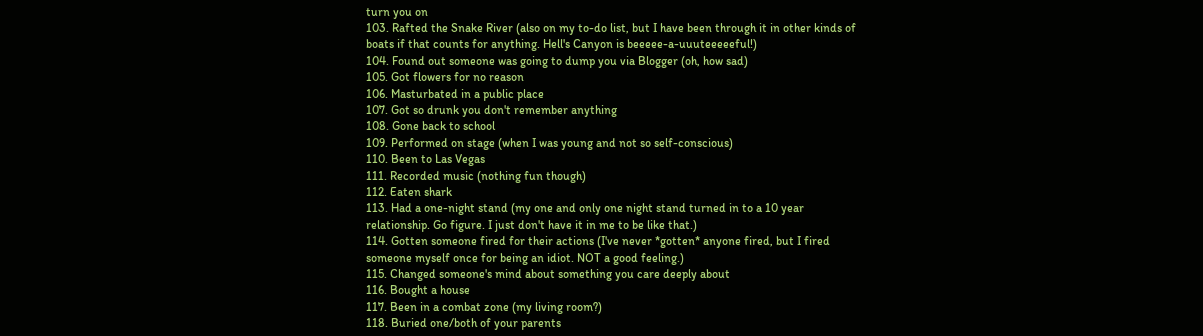turn you on
103. Rafted the Snake River (also on my to-do list, but I have been through it in other kinds of boats if that counts for anything. Hell's Canyon is beeeee-a-uuuteeeeeful!)
104. Found out someone was going to dump you via Blogger (oh, how sad)
105. Got flowers for no reason
106. Masturbated in a public place
107. Got so drunk you don't remember anything
108. Gone back to school
109. Performed on stage (when I was young and not so self-conscious)
110. Been to Las Vegas
111. Recorded music (nothing fun though)
112. Eaten shark
113. Had a one-night stand (my one and only one night stand turned in to a 10 year relationship. Go figure. I just don't have it in me to be like that.)
114. Gotten someone fired for their actions (I've never *gotten* anyone fired, but I fired someone myself once for being an idiot. NOT a good feeling.)
115. Changed someone's mind about something you care deeply about
116. Bought a house
117. Been in a combat zone (my living room?)
118. Buried one/both of your parents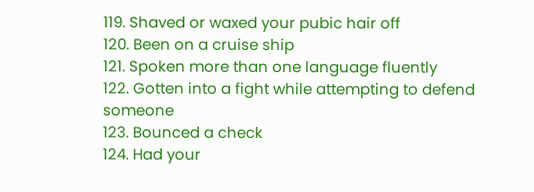119. Shaved or waxed your pubic hair off
120. Been on a cruise ship
121. Spoken more than one language fluently
122. Gotten into a fight while attempting to defend someone
123. Bounced a check
124. Had your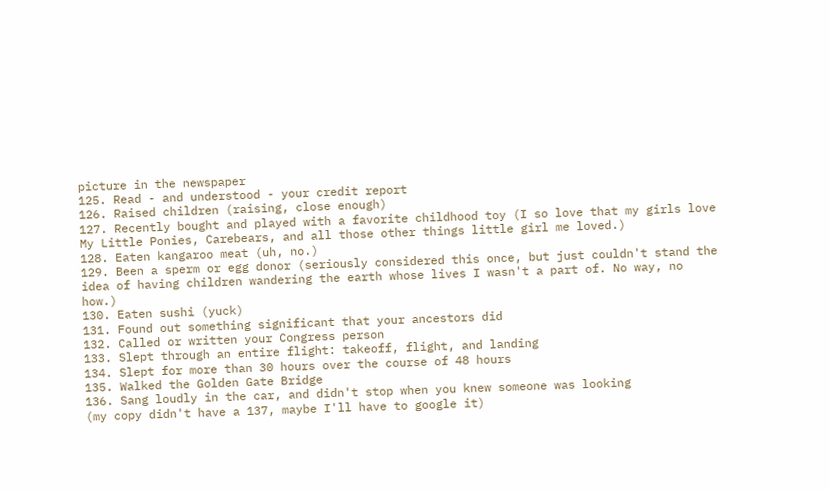picture in the newspaper
125. Read - and understood - your credit report
126. Raised children (raising, close enough)
127. Recently bought and played with a favorite childhood toy (I so love that my girls love My Little Ponies, Carebears, and all those other things little girl me loved.)
128. Eaten kangaroo meat (uh, no.)
129. Been a sperm or egg donor (seriously considered this once, but just couldn't stand the idea of having children wandering the earth whose lives I wasn't a part of. No way, no how.)
130. Eaten sushi (yuck)
131. Found out something significant that your ancestors did
132. Called or written your Congress person
133. Slept through an entire flight: takeoff, flight, and landing
134. Slept for more than 30 hours over the course of 48 hours
135. Walked the Golden Gate Bridge
136. Sang loudly in the car, and didn't stop when you knew someone was looking
(my copy didn't have a 137, maybe I'll have to google it)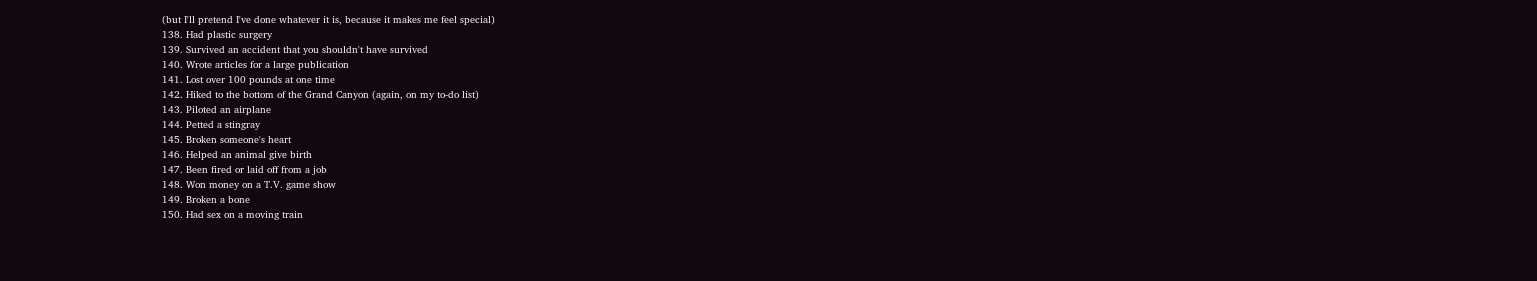(but I'll pretend I've done whatever it is, because it makes me feel special)
138. Had plastic surgery
139. Survived an accident that you shouldn't have survived
140. Wrote articles for a large publication
141. Lost over 100 pounds at one time
142. Hiked to the bottom of the Grand Canyon (again, on my to-do list)
143. Piloted an airplane
144. Petted a stingray
145. Broken someone's heart
146. Helped an animal give birth
147. Been fired or laid off from a job
148. Won money on a T.V. game show
149. Broken a bone
150. Had sex on a moving train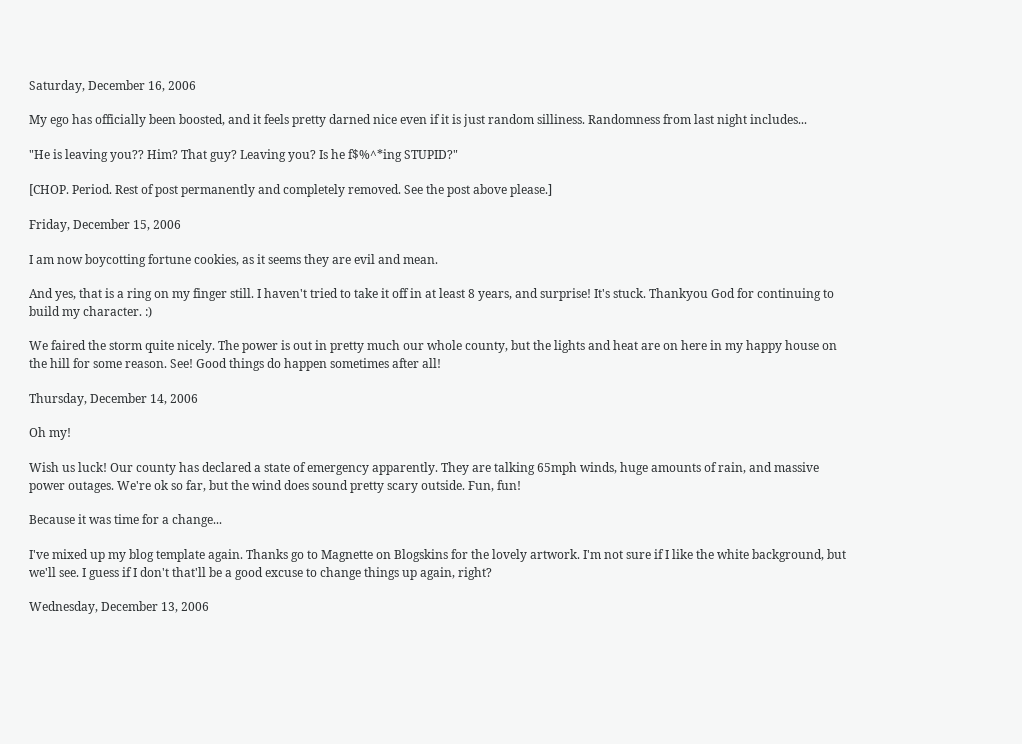Saturday, December 16, 2006

My ego has officially been boosted, and it feels pretty darned nice even if it is just random silliness. Randomness from last night includes...

"He is leaving you?? Him? That guy? Leaving you? Is he f$%^*ing STUPID?"

[CHOP. Period. Rest of post permanently and completely removed. See the post above please.]

Friday, December 15, 2006

I am now boycotting fortune cookies, as it seems they are evil and mean.

And yes, that is a ring on my finger still. I haven't tried to take it off in at least 8 years, and surprise! It's stuck. Thankyou God for continuing to build my character. :)

We faired the storm quite nicely. The power is out in pretty much our whole county, but the lights and heat are on here in my happy house on the hill for some reason. See! Good things do happen sometimes after all!

Thursday, December 14, 2006

Oh my!

Wish us luck! Our county has declared a state of emergency apparently. They are talking 65mph winds, huge amounts of rain, and massive power outages. We're ok so far, but the wind does sound pretty scary outside. Fun, fun!

Because it was time for a change...

I've mixed up my blog template again. Thanks go to Magnette on Blogskins for the lovely artwork. I'm not sure if I like the white background, but we'll see. I guess if I don't that'll be a good excuse to change things up again, right?

Wednesday, December 13, 2006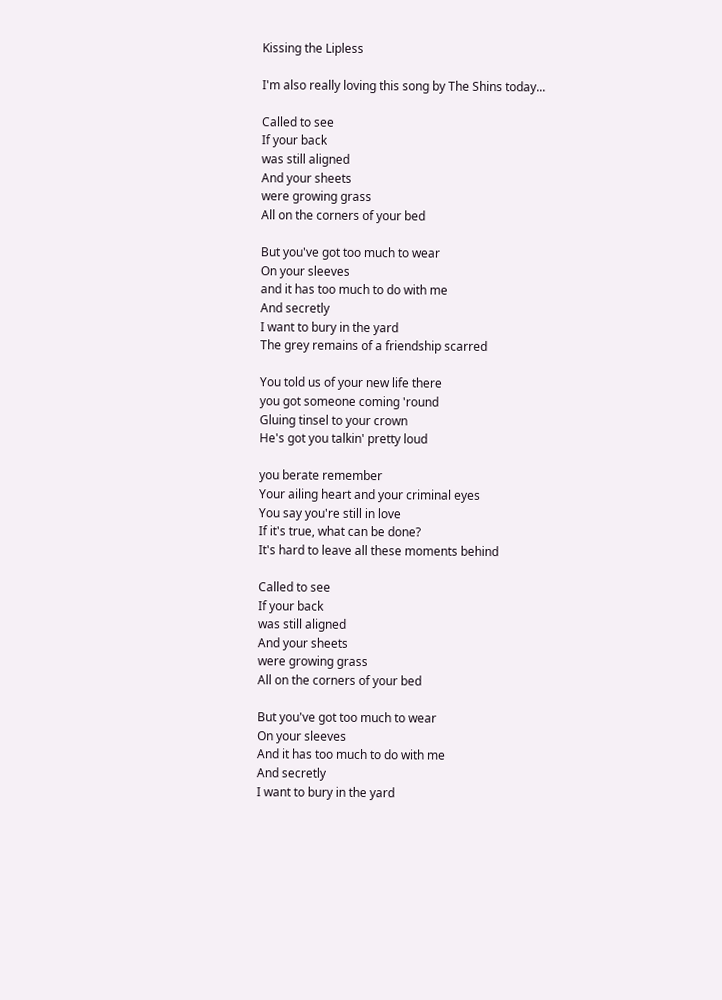Kissing the Lipless

I'm also really loving this song by The Shins today...

Called to see
If your back
was still aligned
And your sheets
were growing grass
All on the corners of your bed

But you've got too much to wear
On your sleeves
and it has too much to do with me
And secretly
I want to bury in the yard
The grey remains of a friendship scarred

You told us of your new life there
you got someone coming 'round
Gluing tinsel to your crown
He's got you talkin' pretty loud

you berate remember
Your ailing heart and your criminal eyes
You say you're still in love
If it's true, what can be done?
It's hard to leave all these moments behind

Called to see
If your back
was still aligned
And your sheets
were growing grass
All on the corners of your bed

But you've got too much to wear
On your sleeves
And it has too much to do with me
And secretly
I want to bury in the yard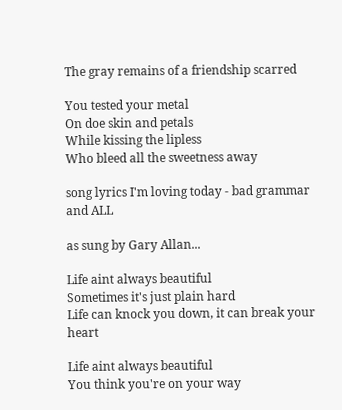The gray remains of a friendship scarred

You tested your metal
On doe skin and petals
While kissing the lipless
Who bleed all the sweetness away

song lyrics I'm loving today - bad grammar and ALL

as sung by Gary Allan...

Life aint always beautiful
Sometimes it's just plain hard
Life can knock you down, it can break your heart

Life aint always beautiful
You think you're on your way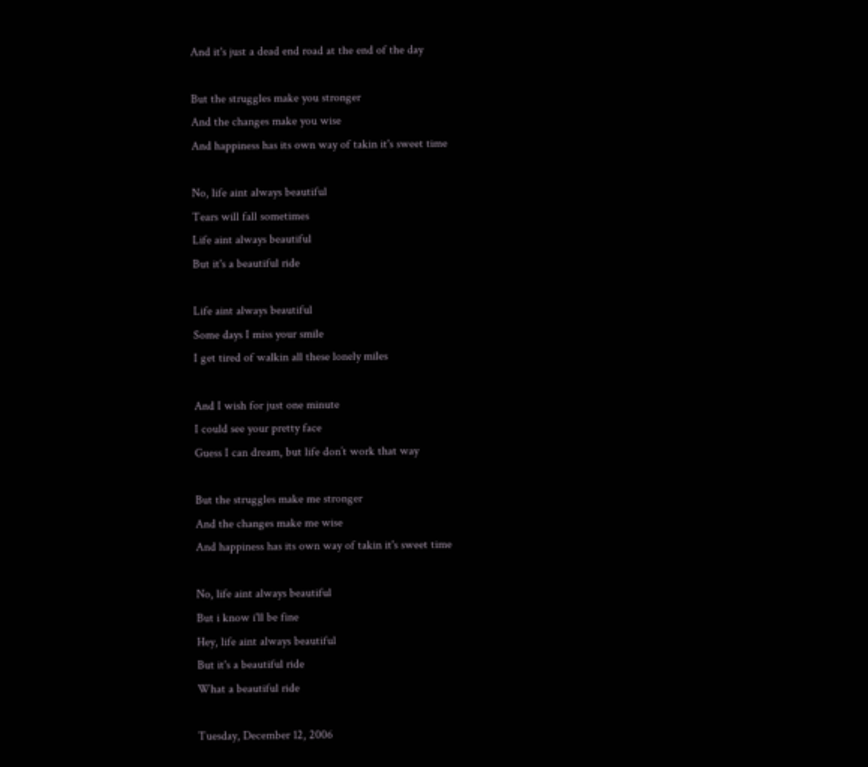And it's just a dead end road at the end of the day

But the struggles make you stronger
And the changes make you wise
And happiness has its own way of takin it's sweet time

No, life aint always beautiful
Tears will fall sometimes
Life aint always beautiful
But it's a beautiful ride

Life aint always beautiful
Some days I miss your smile
I get tired of walkin all these lonely miles

And I wish for just one minute
I could see your pretty face
Guess I can dream, but life don’t work that way

But the struggles make me stronger
And the changes make me wise
And happiness has its own way of takin it's sweet time

No, life aint always beautiful
But i know i'll be fine
Hey, life aint always beautiful
But it's a beautiful ride
What a beautiful ride

Tuesday, December 12, 2006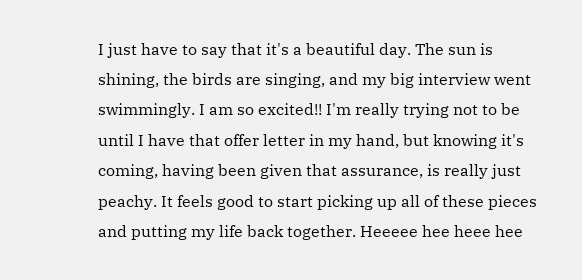I just have to say that it's a beautiful day. The sun is shining, the birds are singing, and my big interview went swimmingly. I am so excited!! I'm really trying not to be until I have that offer letter in my hand, but knowing it's coming, having been given that assurance, is really just peachy. It feels good to start picking up all of these pieces and putting my life back together. Heeeee hee heee hee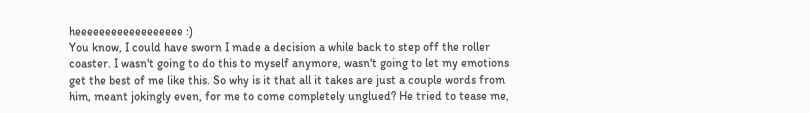heeeeeeeeeeeeeeeeee :)
You know, I could have sworn I made a decision a while back to step off the roller coaster. I wasn't going to do this to myself anymore, wasn't going to let my emotions get the best of me like this. So why is it that all it takes are just a couple words from him, meant jokingly even, for me to come completely unglued? He tried to tease me,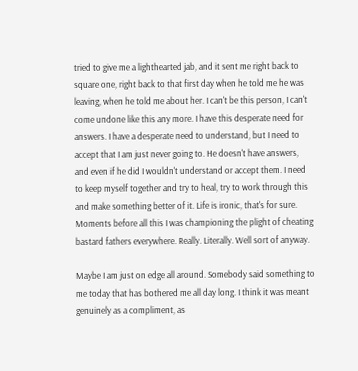tried to give me a lighthearted jab, and it sent me right back to square one, right back to that first day when he told me he was leaving, when he told me about her. I can't be this person, I can't come undone like this any more. I have this desperate need for answers. I have a desperate need to understand, but I need to accept that I am just never going to. He doesn't have answers, and even if he did I wouldn't understand or accept them. I need to keep myself together and try to heal, try to work through this and make something better of it. Life is ironic, that's for sure. Moments before all this I was championing the plight of cheating bastard fathers everywhere. Really. Literally. Well sort of anyway.

Maybe I am just on edge all around. Somebody said something to me today that has bothered me all day long. I think it was meant genuinely as a compliment, as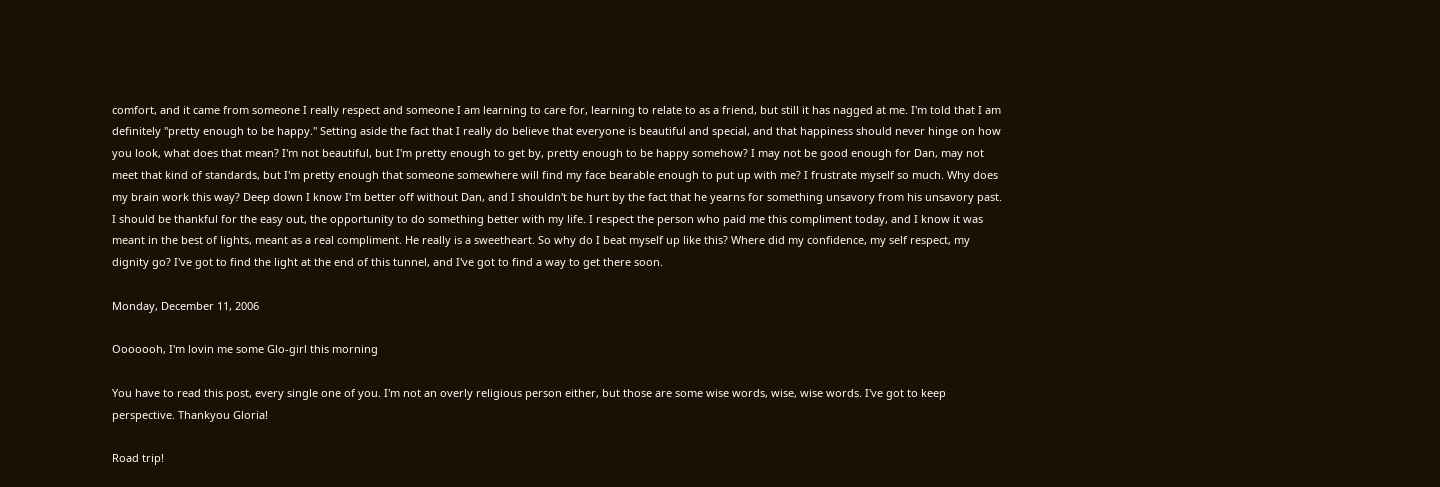comfort, and it came from someone I really respect and someone I am learning to care for, learning to relate to as a friend, but still it has nagged at me. I'm told that I am definitely "pretty enough to be happy." Setting aside the fact that I really do believe that everyone is beautiful and special, and that happiness should never hinge on how you look, what does that mean? I'm not beautiful, but I'm pretty enough to get by, pretty enough to be happy somehow? I may not be good enough for Dan, may not meet that kind of standards, but I'm pretty enough that someone somewhere will find my face bearable enough to put up with me? I frustrate myself so much. Why does my brain work this way? Deep down I know I'm better off without Dan, and I shouldn't be hurt by the fact that he yearns for something unsavory from his unsavory past. I should be thankful for the easy out, the opportunity to do something better with my life. I respect the person who paid me this compliment today, and I know it was meant in the best of lights, meant as a real compliment. He really is a sweetheart. So why do I beat myself up like this? Where did my confidence, my self respect, my dignity go? I've got to find the light at the end of this tunnel, and I've got to find a way to get there soon.

Monday, December 11, 2006

Ooooooh, I'm lovin me some Glo-girl this morning

You have to read this post, every single one of you. I'm not an overly religious person either, but those are some wise words, wise, wise words. I've got to keep perspective. Thankyou Gloria!

Road trip!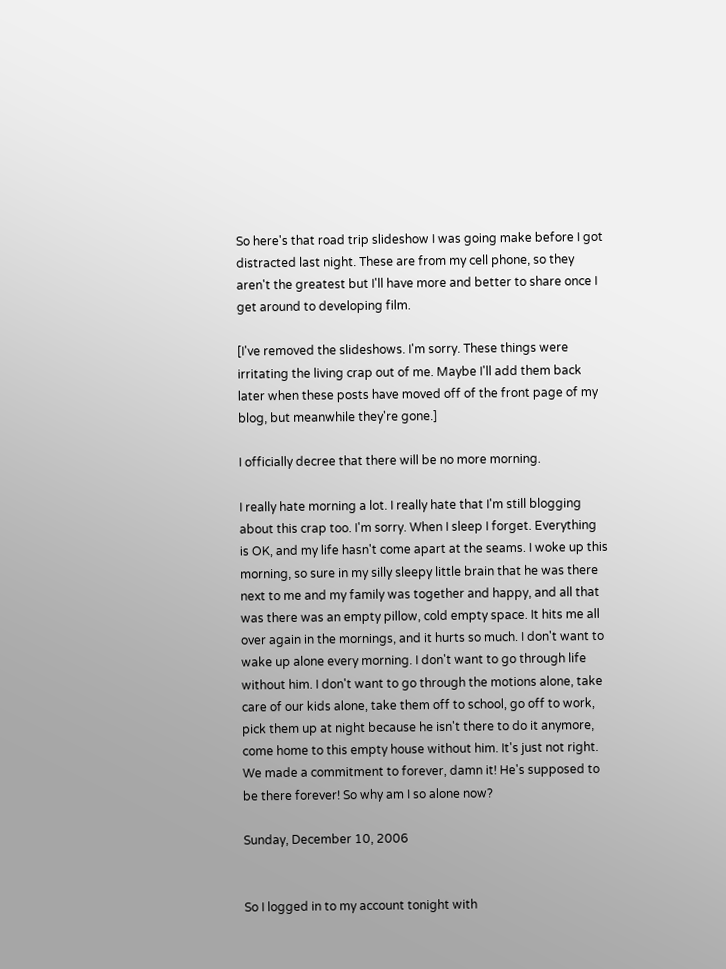So here's that road trip slideshow I was going make before I got distracted last night. These are from my cell phone, so they aren't the greatest but I'll have more and better to share once I get around to developing film.

[I've removed the slideshows. I'm sorry. These things were irritating the living crap out of me. Maybe I'll add them back later when these posts have moved off of the front page of my blog, but meanwhile they're gone.]

I officially decree that there will be no more morning.

I really hate morning a lot. I really hate that I'm still blogging about this crap too. I'm sorry. When I sleep I forget. Everything is OK, and my life hasn't come apart at the seams. I woke up this morning, so sure in my silly sleepy little brain that he was there next to me and my family was together and happy, and all that was there was an empty pillow, cold empty space. It hits me all over again in the mornings, and it hurts so much. I don't want to wake up alone every morning. I don't want to go through life without him. I don't want to go through the motions alone, take care of our kids alone, take them off to school, go off to work, pick them up at night because he isn't there to do it anymore, come home to this empty house without him. It's just not right. We made a commitment to forever, damn it! He's supposed to be there forever! So why am I so alone now?

Sunday, December 10, 2006


So I logged in to my account tonight with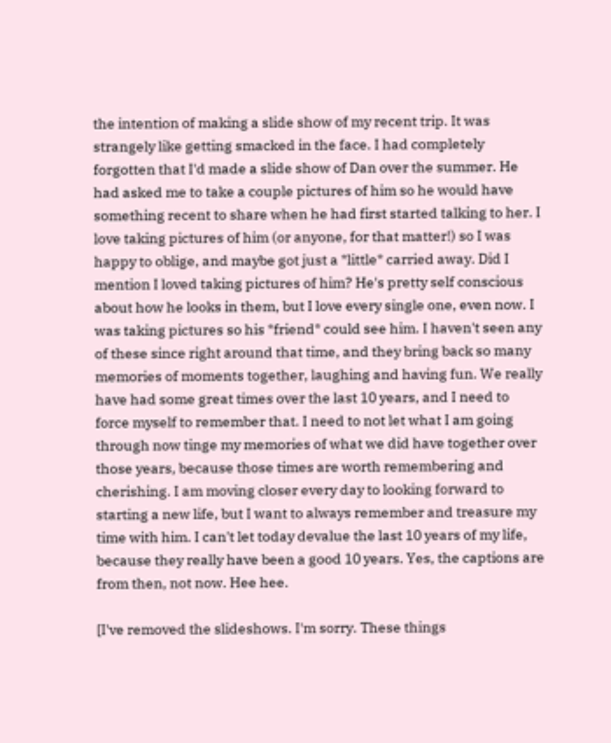the intention of making a slide show of my recent trip. It was strangely like getting smacked in the face. I had completely forgotten that I'd made a slide show of Dan over the summer. He had asked me to take a couple pictures of him so he would have something recent to share when he had first started talking to her. I love taking pictures of him (or anyone, for that matter!) so I was happy to oblige, and maybe got just a *little* carried away. Did I mention I loved taking pictures of him? He's pretty self conscious about how he looks in them, but I love every single one, even now. I was taking pictures so his *friend* could see him. I haven't seen any of these since right around that time, and they bring back so many memories of moments together, laughing and having fun. We really have had some great times over the last 10 years, and I need to force myself to remember that. I need to not let what I am going through now tinge my memories of what we did have together over those years, because those times are worth remembering and cherishing. I am moving closer every day to looking forward to starting a new life, but I want to always remember and treasure my time with him. I can't let today devalue the last 10 years of my life, because they really have been a good 10 years. Yes, the captions are from then, not now. Hee hee.

[I've removed the slideshows. I'm sorry. These things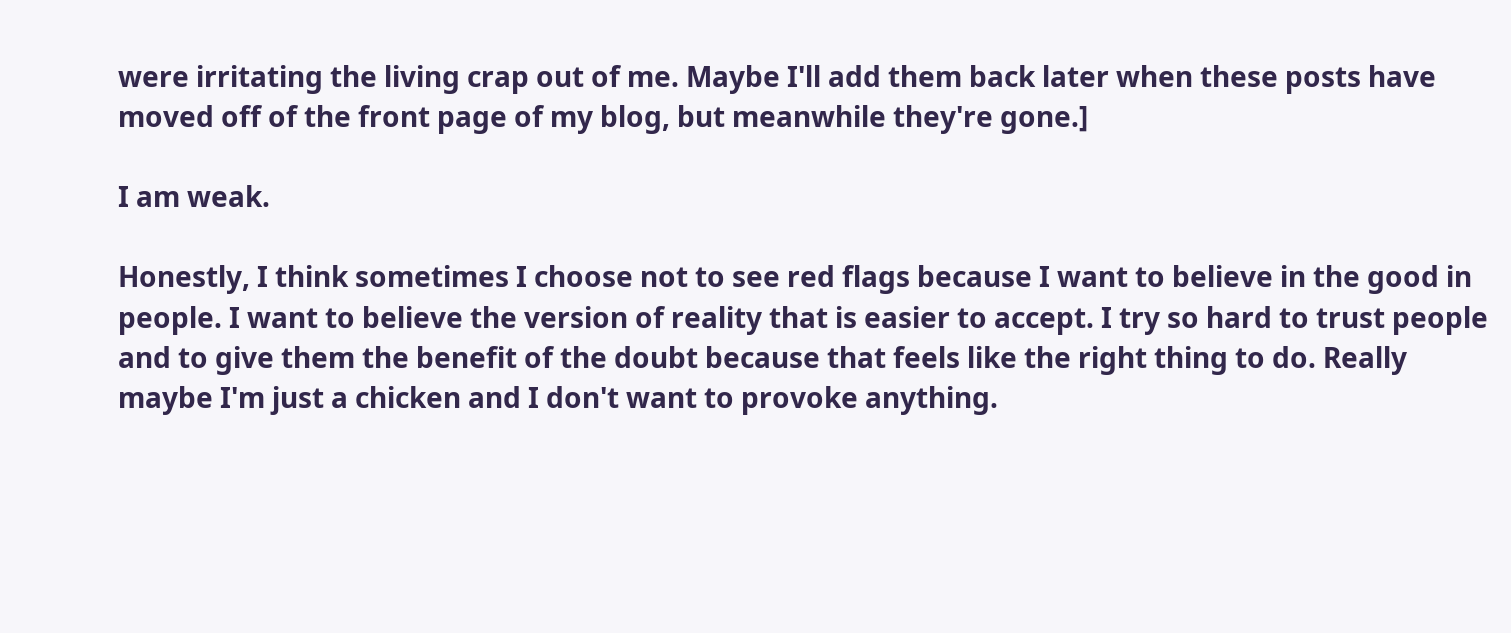were irritating the living crap out of me. Maybe I'll add them back later when these posts have moved off of the front page of my blog, but meanwhile they're gone.]

I am weak.

Honestly, I think sometimes I choose not to see red flags because I want to believe in the good in people. I want to believe the version of reality that is easier to accept. I try so hard to trust people and to give them the benefit of the doubt because that feels like the right thing to do. Really maybe I'm just a chicken and I don't want to provoke anything.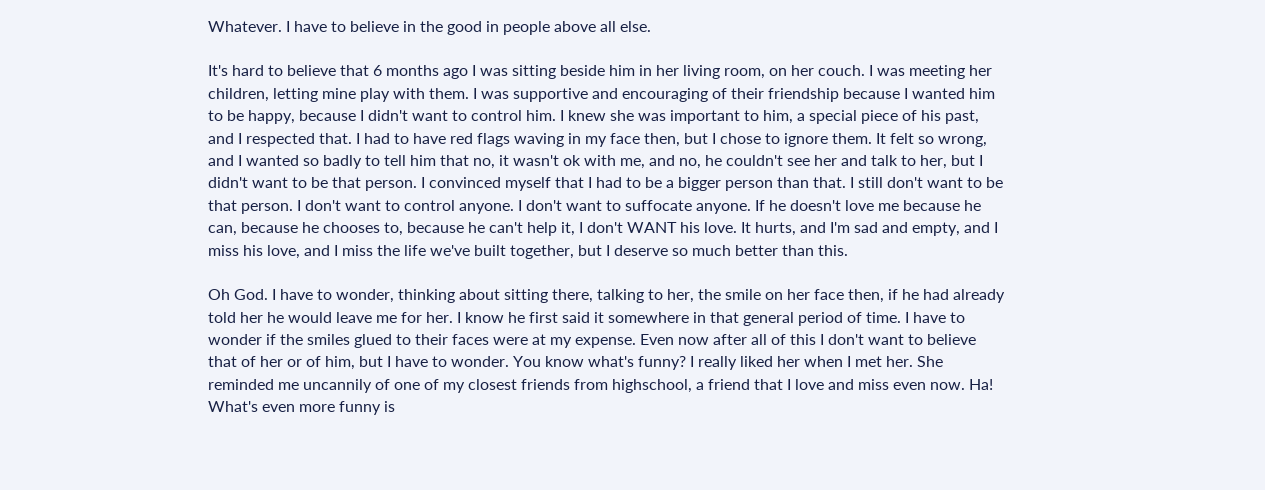Whatever. I have to believe in the good in people above all else.

It's hard to believe that 6 months ago I was sitting beside him in her living room, on her couch. I was meeting her children, letting mine play with them. I was supportive and encouraging of their friendship because I wanted him to be happy, because I didn't want to control him. I knew she was important to him, a special piece of his past, and I respected that. I had to have red flags waving in my face then, but I chose to ignore them. It felt so wrong, and I wanted so badly to tell him that no, it wasn't ok with me, and no, he couldn't see her and talk to her, but I didn't want to be that person. I convinced myself that I had to be a bigger person than that. I still don't want to be that person. I don't want to control anyone. I don't want to suffocate anyone. If he doesn't love me because he can, because he chooses to, because he can't help it, I don't WANT his love. It hurts, and I'm sad and empty, and I miss his love, and I miss the life we've built together, but I deserve so much better than this.

Oh God. I have to wonder, thinking about sitting there, talking to her, the smile on her face then, if he had already told her he would leave me for her. I know he first said it somewhere in that general period of time. I have to wonder if the smiles glued to their faces were at my expense. Even now after all of this I don't want to believe that of her or of him, but I have to wonder. You know what's funny? I really liked her when I met her. She reminded me uncannily of one of my closest friends from highschool, a friend that I love and miss even now. Ha! What's even more funny is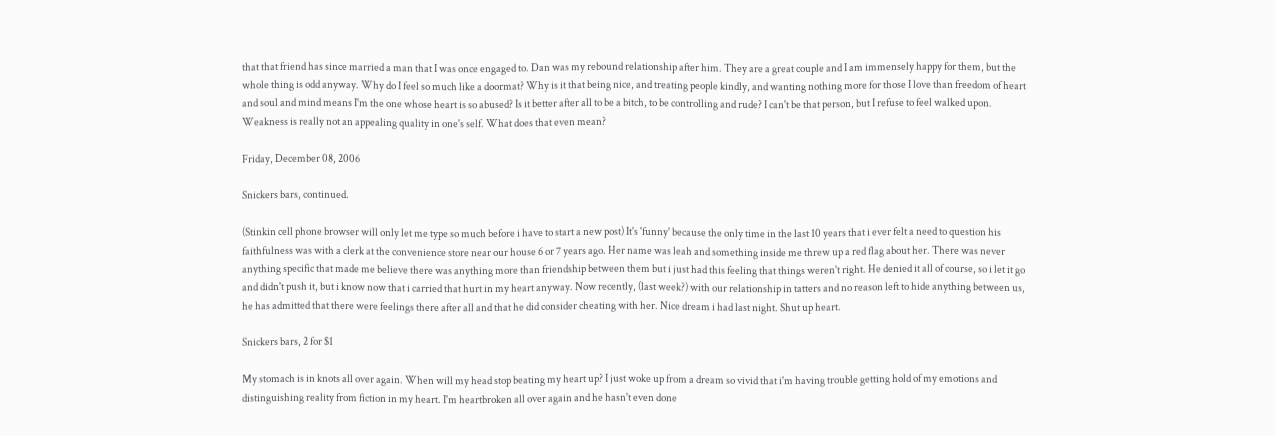that that friend has since married a man that I was once engaged to. Dan was my rebound relationship after him. They are a great couple and I am immensely happy for them, but the whole thing is odd anyway. Why do I feel so much like a doormat? Why is it that being nice, and treating people kindly, and wanting nothing more for those I love than freedom of heart and soul and mind means I'm the one whose heart is so abused? Is it better after all to be a bitch, to be controlling and rude? I can't be that person, but I refuse to feel walked upon. Weakness is really not an appealing quality in one's self. What does that even mean?

Friday, December 08, 2006

Snickers bars, continued.

(Stinkin cell phone browser will only let me type so much before i have to start a new post) It's 'funny' because the only time in the last 10 years that i ever felt a need to question his faithfulness was with a clerk at the convenience store near our house 6 or 7 years ago. Her name was leah and something inside me threw up a red flag about her. There was never anything specific that made me believe there was anything more than friendship between them but i just had this feeling that things weren't right. He denied it all of course, so i let it go and didn't push it, but i know now that i carried that hurt in my heart anyway. Now recently, (last week?) with our relationship in tatters and no reason left to hide anything between us, he has admitted that there were feelings there after all and that he did consider cheating with her. Nice dream i had last night. Shut up heart.

Snickers bars, 2 for $1

My stomach is in knots all over again. When will my head stop beating my heart up? I just woke up from a dream so vivid that i'm having trouble getting hold of my emotions and distinguishing reality from fiction in my heart. I'm heartbroken all over again and he hasn't even done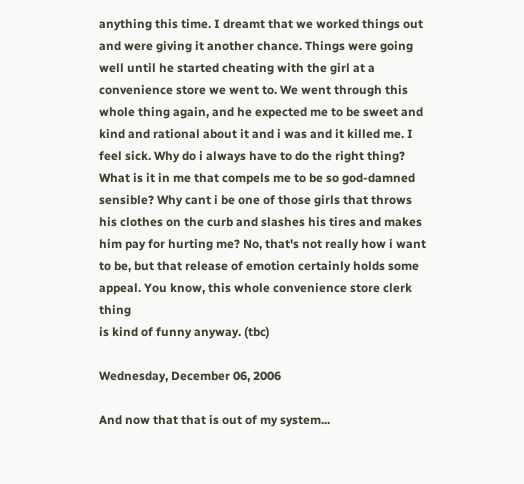anything this time. I dreamt that we worked things out and were giving it another chance. Things were going well until he started cheating with the girl at a convenience store we went to. We went through this whole thing again, and he expected me to be sweet and kind and rational about it and i was and it killed me. I feel sick. Why do i always have to do the right thing? What is it in me that compels me to be so god-damned sensible? Why cant i be one of those girls that throws his clothes on the curb and slashes his tires and makes him pay for hurting me? No, that's not really how i want to be, but that release of emotion certainly holds some appeal. You know, this whole convenience store clerk thing
is kind of funny anyway. (tbc)

Wednesday, December 06, 2006

And now that that is out of my system...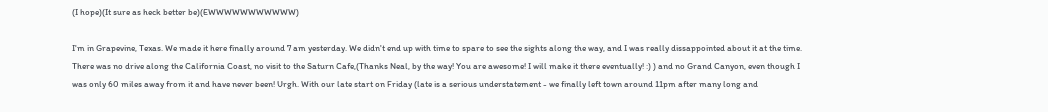(I hope)(It sure as heck better be)(EWWWWWWWWWWW)

I'm in Grapevine, Texas. We made it here finally around 7 am yesterday. We didn't end up with time to spare to see the sights along the way, and I was really dissappointed about it at the time. There was no drive along the California Coast, no visit to the Saturn Cafe,(Thanks Neal, by the way! You are awesome! I will make it there eventually! :) ) and no Grand Canyon, even though I was only 60 miles away from it and have never been! Urgh. With our late start on Friday (late is a serious understatement - we finally left town around 11pm after many long and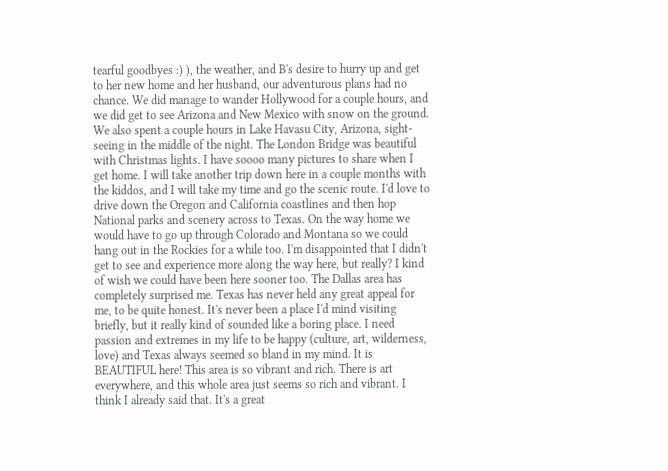tearful goodbyes :) ), the weather, and B's desire to hurry up and get to her new home and her husband, our adventurous plans had no chance. We did manage to wander Hollywood for a couple hours, and we did get to see Arizona and New Mexico with snow on the ground. We also spent a couple hours in Lake Havasu City, Arizona, sight-seeing in the middle of the night. The London Bridge was beautiful with Christmas lights. I have soooo many pictures to share when I get home. I will take another trip down here in a couple months with the kiddos, and I will take my time and go the scenic route. I'd love to drive down the Oregon and California coastlines and then hop National parks and scenery across to Texas. On the way home we would have to go up through Colorado and Montana so we could hang out in the Rockies for a while too. I'm disappointed that I didn't get to see and experience more along the way here, but really? I kind of wish we could have been here sooner too. The Dallas area has completely surprised me. Texas has never held any great appeal for me, to be quite honest. It's never been a place I'd mind visiting briefly, but it really kind of sounded like a boring place. I need passion and extremes in my life to be happy (culture, art, wilderness, love) and Texas always seemed so bland in my mind. It is BEAUTIFUL here! This area is so vibrant and rich. There is art everywhere, and this whole area just seems so rich and vibrant. I think I already said that. It's a great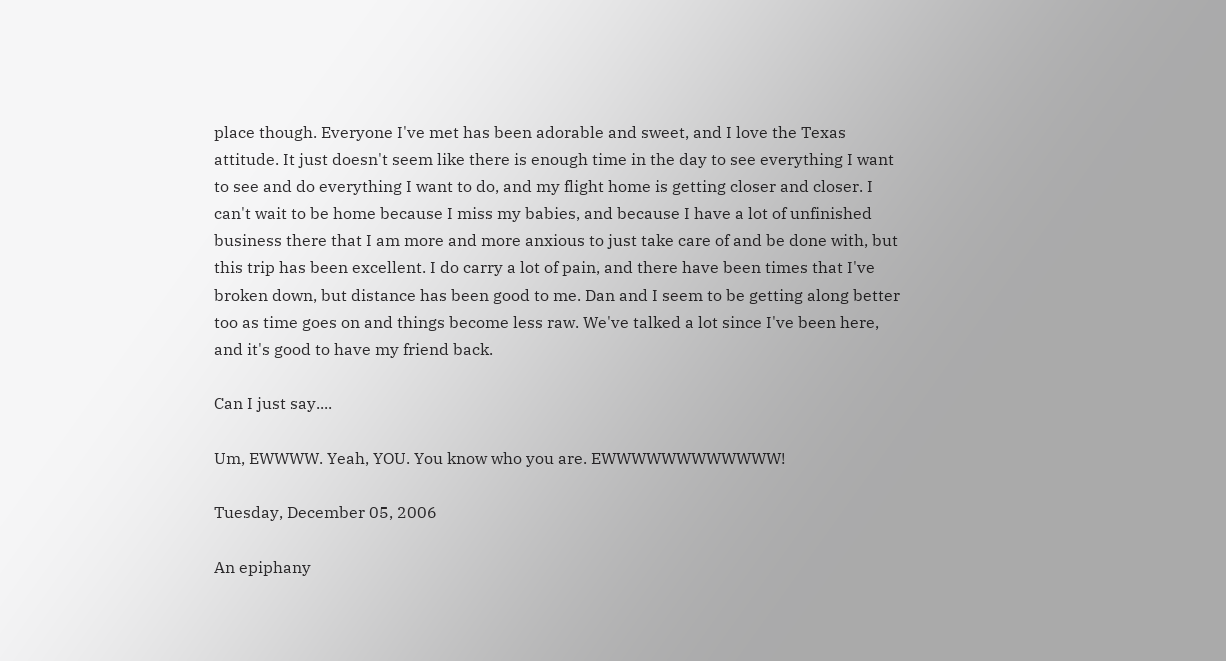place though. Everyone I've met has been adorable and sweet, and I love the Texas attitude. It just doesn't seem like there is enough time in the day to see everything I want to see and do everything I want to do, and my flight home is getting closer and closer. I can't wait to be home because I miss my babies, and because I have a lot of unfinished business there that I am more and more anxious to just take care of and be done with, but this trip has been excellent. I do carry a lot of pain, and there have been times that I've broken down, but distance has been good to me. Dan and I seem to be getting along better too as time goes on and things become less raw. We've talked a lot since I've been here, and it's good to have my friend back.

Can I just say....

Um, EWWWW. Yeah, YOU. You know who you are. EWWWWWWWWWWWW!

Tuesday, December 05, 2006

An epiphany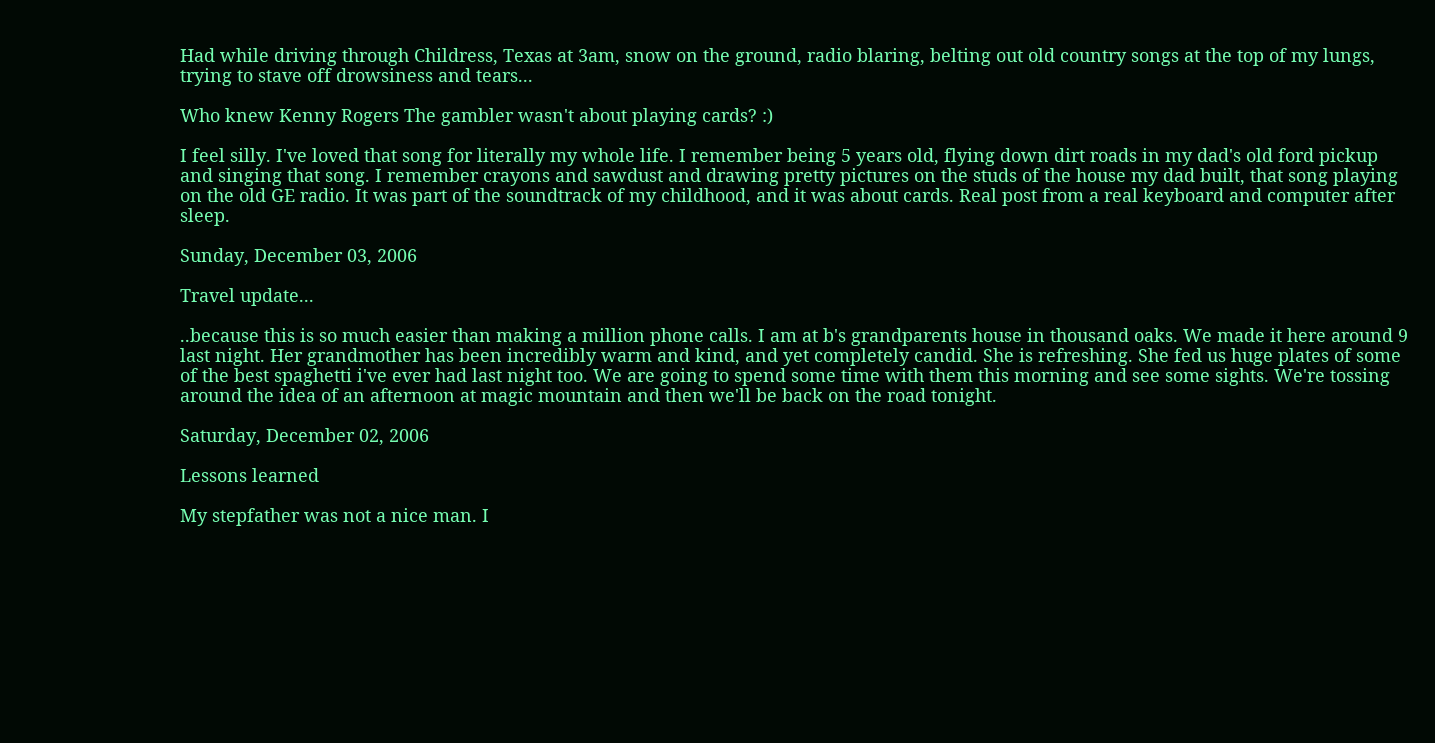Had while driving through Childress, Texas at 3am, snow on the ground, radio blaring, belting out old country songs at the top of my lungs, trying to stave off drowsiness and tears...

Who knew Kenny Rogers The gambler wasn't about playing cards? :)

I feel silly. I've loved that song for literally my whole life. I remember being 5 years old, flying down dirt roads in my dad's old ford pickup and singing that song. I remember crayons and sawdust and drawing pretty pictures on the studs of the house my dad built, that song playing on the old GE radio. It was part of the soundtrack of my childhood, and it was about cards. Real post from a real keyboard and computer after sleep.

Sunday, December 03, 2006

Travel update...

..because this is so much easier than making a million phone calls. I am at b's grandparents house in thousand oaks. We made it here around 9 last night. Her grandmother has been incredibly warm and kind, and yet completely candid. She is refreshing. She fed us huge plates of some of the best spaghetti i've ever had last night too. We are going to spend some time with them this morning and see some sights. We're tossing around the idea of an afternoon at magic mountain and then we'll be back on the road tonight.

Saturday, December 02, 2006

Lessons learned

My stepfather was not a nice man. I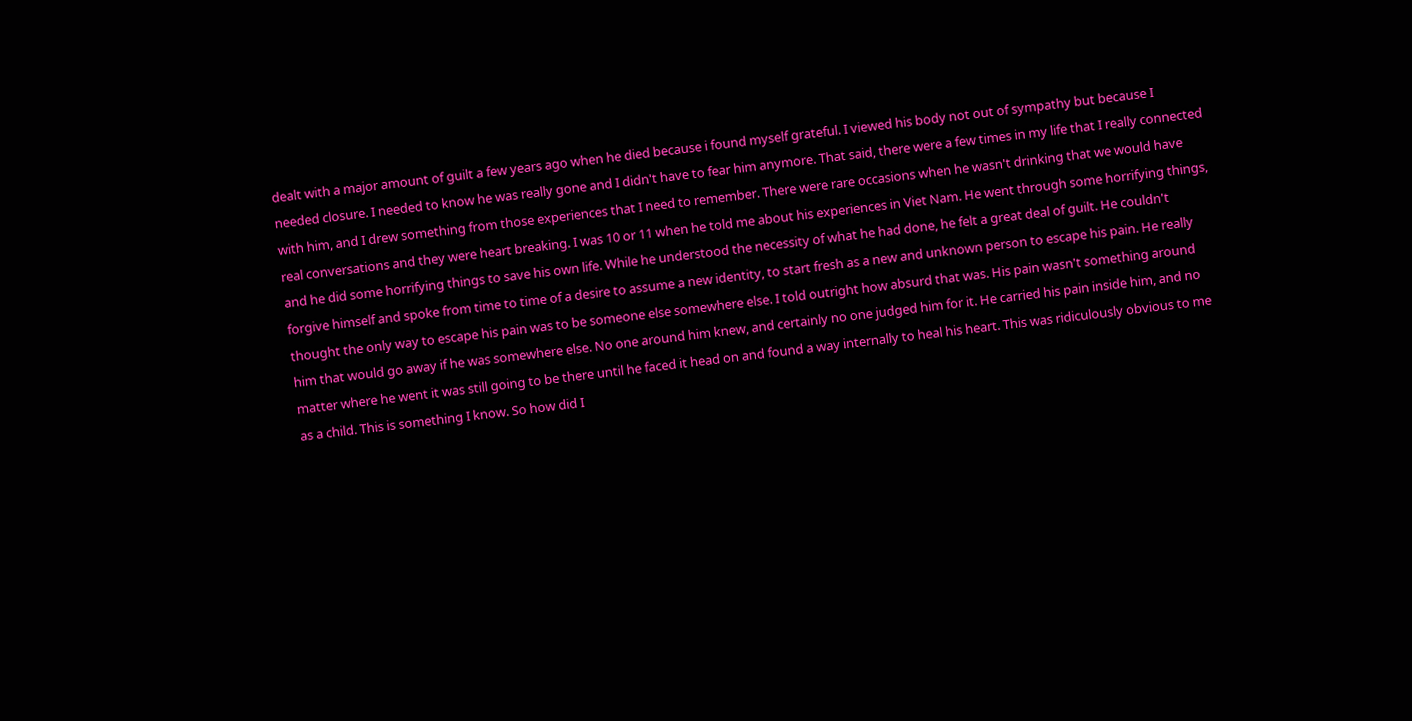dealt with a major amount of guilt a few years ago when he died because i found myself grateful. I viewed his body not out of sympathy but because I needed closure. I needed to know he was really gone and I didn't have to fear him anymore. That said, there were a few times in my life that I really connected with him, and I drew something from those experiences that I need to remember. There were rare occasions when he wasn't drinking that we would have real conversations and they were heart breaking. I was 10 or 11 when he told me about his experiences in Viet Nam. He went through some horrifying things, and he did some horrifying things to save his own life. While he understood the necessity of what he had done, he felt a great deal of guilt. He couldn't forgive himself and spoke from time to time of a desire to assume a new identity, to start fresh as a new and unknown person to escape his pain. He really thought the only way to escape his pain was to be someone else somewhere else. I told outright how absurd that was. His pain wasn't something around him that would go away if he was somewhere else. No one around him knew, and certainly no one judged him for it. He carried his pain inside him, and no matter where he went it was still going to be there until he faced it head on and found a way internally to heal his heart. This was ridiculously obvious to me as a child. This is something I know. So how did I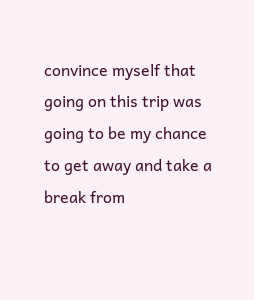convince myself that going on this trip was going to be my chance to get away and take a break from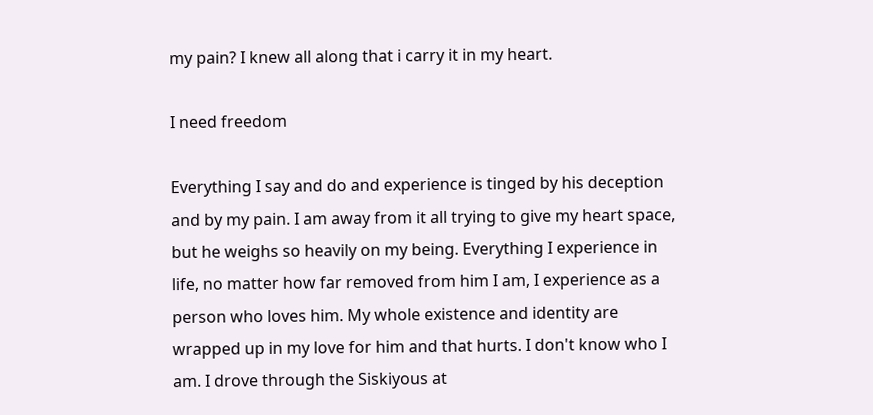my pain? I knew all along that i carry it in my heart.

I need freedom

Everything I say and do and experience is tinged by his deception and by my pain. I am away from it all trying to give my heart space, but he weighs so heavily on my being. Everything I experience in life, no matter how far removed from him I am, I experience as a person who loves him. My whole existence and identity are wrapped up in my love for him and that hurts. I don't know who I am. I drove through the Siskiyous at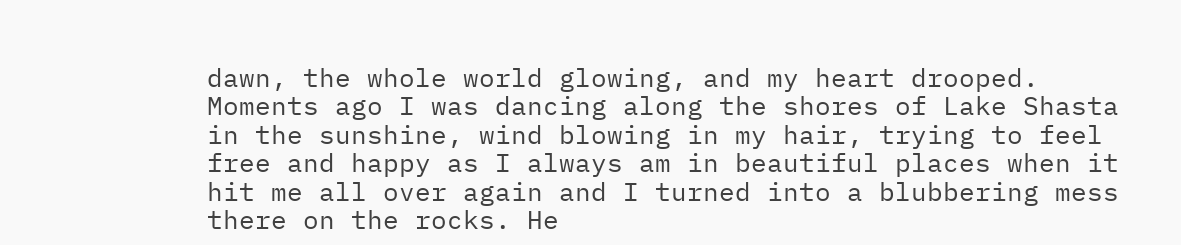dawn, the whole world glowing, and my heart drooped. Moments ago I was dancing along the shores of Lake Shasta in the sunshine, wind blowing in my hair, trying to feel free and happy as I always am in beautiful places when it hit me all over again and I turned into a blubbering mess there on the rocks. He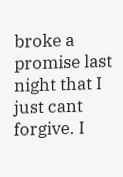broke a promise last night that I just cant forgive. I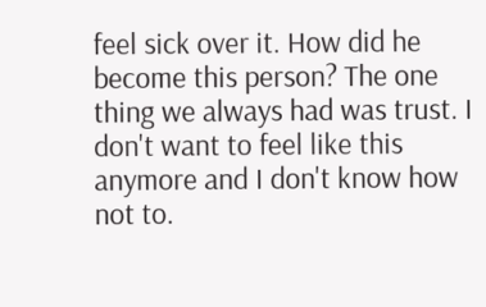feel sick over it. How did he become this person? The one thing we always had was trust. I don't want to feel like this anymore and I don't know how not to.